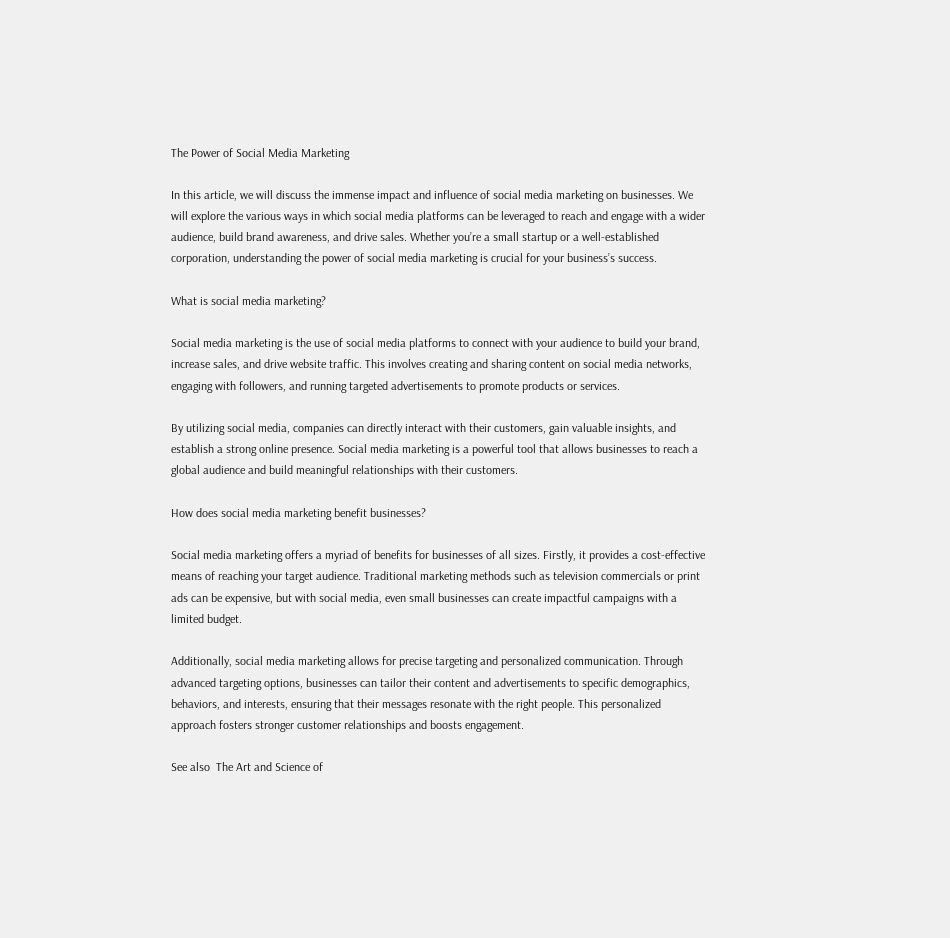The Power of Social Media Marketing

In this article, we will discuss the immense impact and influence of social media marketing on businesses. We will explore the various ways in which social media platforms can be leveraged to reach and engage with a wider audience, build brand awareness, and drive sales. Whether you’re a small startup or a well-established corporation, understanding the power of social media marketing is crucial for your business’s success.

What is social media marketing?

Social media marketing is the use of social media platforms to connect with your audience to build your brand, increase sales, and drive website traffic. This involves creating and sharing content on social media networks, engaging with followers, and running targeted advertisements to promote products or services.

By utilizing social media, companies can directly interact with their customers, gain valuable insights, and establish a strong online presence. Social media marketing is a powerful tool that allows businesses to reach a global audience and build meaningful relationships with their customers.

How does social media marketing benefit businesses?

Social media marketing offers a myriad of benefits for businesses of all sizes. Firstly, it provides a cost-effective means of reaching your target audience. Traditional marketing methods such as television commercials or print ads can be expensive, but with social media, even small businesses can create impactful campaigns with a limited budget.

Additionally, social media marketing allows for precise targeting and personalized communication. Through advanced targeting options, businesses can tailor their content and advertisements to specific demographics, behaviors, and interests, ensuring that their messages resonate with the right people. This personalized approach fosters stronger customer relationships and boosts engagement.

See also  The Art and Science of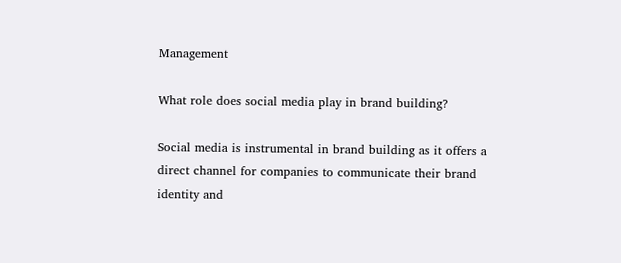Management

What role does social media play in brand building?

Social media is instrumental in brand building as it offers a direct channel for companies to communicate their brand identity and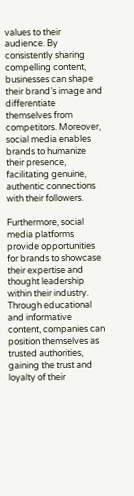values to their audience. By consistently sharing compelling content, businesses can shape their brand’s image and differentiate themselves from competitors. Moreover, social media enables brands to humanize their presence, facilitating genuine, authentic connections with their followers.

Furthermore, social media platforms provide opportunities for brands to showcase their expertise and thought leadership within their industry. Through educational and informative content, companies can position themselves as trusted authorities, gaining the trust and loyalty of their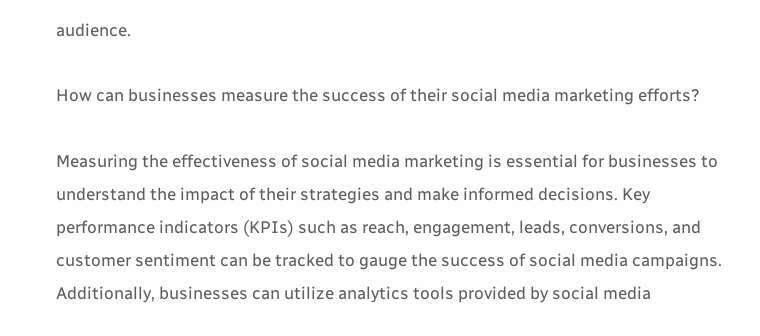audience.

How can businesses measure the success of their social media marketing efforts?

Measuring the effectiveness of social media marketing is essential for businesses to understand the impact of their strategies and make informed decisions. Key performance indicators (KPIs) such as reach, engagement, leads, conversions, and customer sentiment can be tracked to gauge the success of social media campaigns. Additionally, businesses can utilize analytics tools provided by social media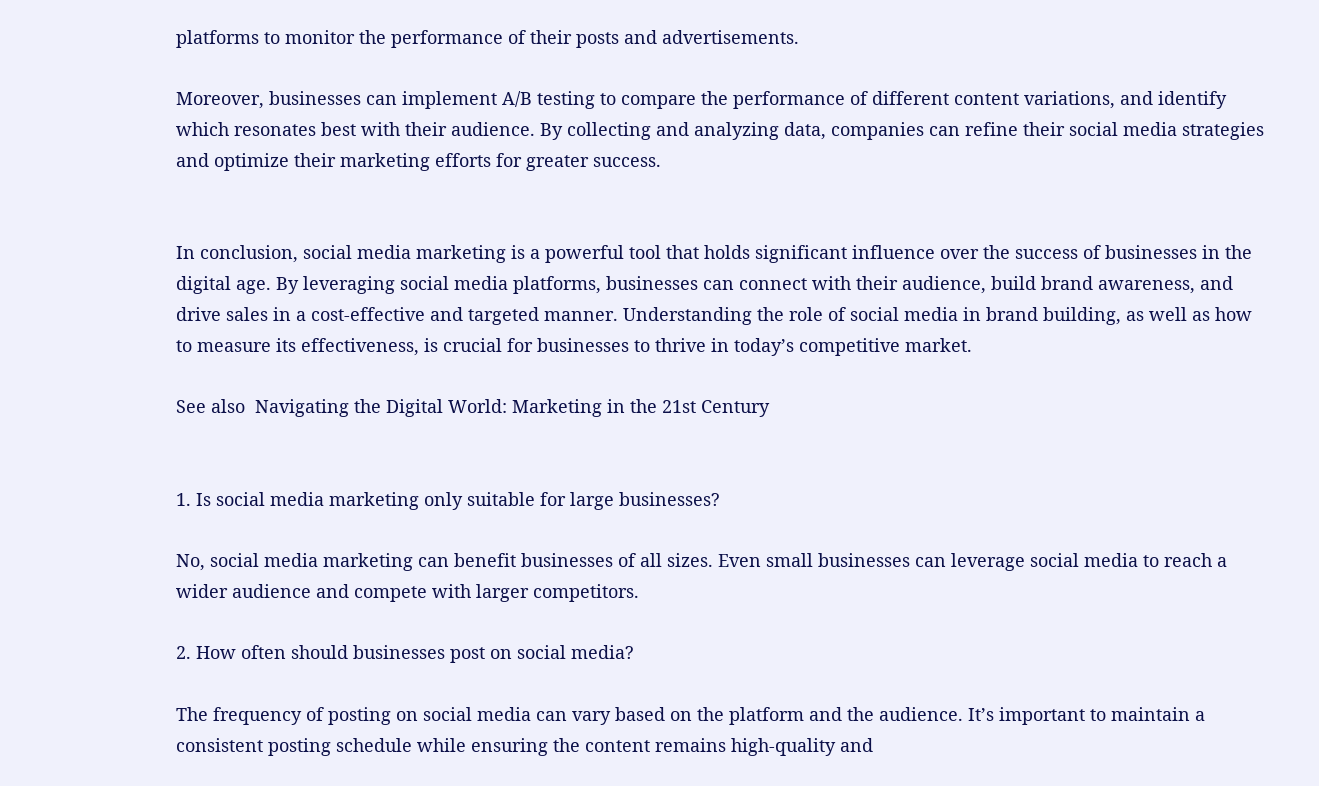platforms to monitor the performance of their posts and advertisements.

Moreover, businesses can implement A/B testing to compare the performance of different content variations, and identify which resonates best with their audience. By collecting and analyzing data, companies can refine their social media strategies and optimize their marketing efforts for greater success.


In conclusion, social media marketing is a powerful tool that holds significant influence over the success of businesses in the digital age. By leveraging social media platforms, businesses can connect with their audience, build brand awareness, and drive sales in a cost-effective and targeted manner. Understanding the role of social media in brand building, as well as how to measure its effectiveness, is crucial for businesses to thrive in today’s competitive market.

See also  Navigating the Digital World: Marketing in the 21st Century


1. Is social media marketing only suitable for large businesses?

No, social media marketing can benefit businesses of all sizes. Even small businesses can leverage social media to reach a wider audience and compete with larger competitors.

2. How often should businesses post on social media?

The frequency of posting on social media can vary based on the platform and the audience. It’s important to maintain a consistent posting schedule while ensuring the content remains high-quality and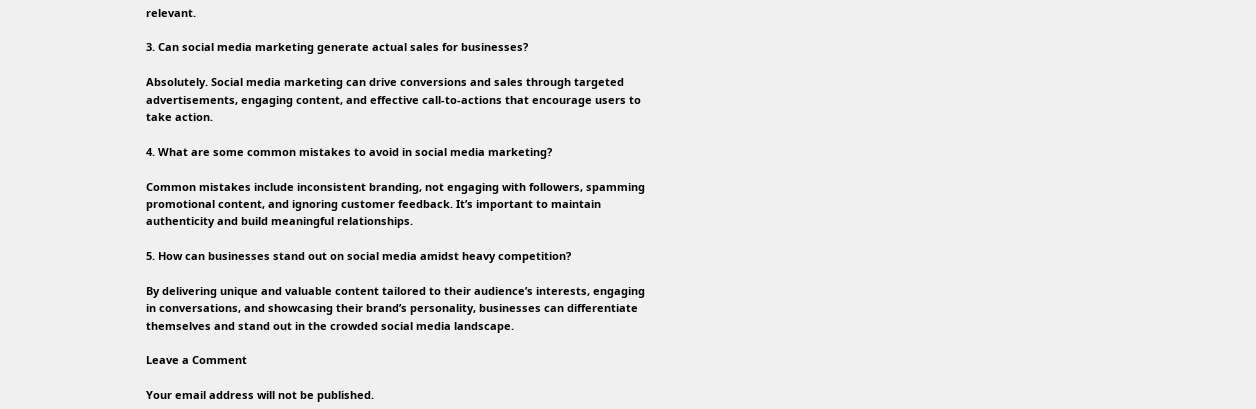relevant.

3. Can social media marketing generate actual sales for businesses?

Absolutely. Social media marketing can drive conversions and sales through targeted advertisements, engaging content, and effective call-to-actions that encourage users to take action.

4. What are some common mistakes to avoid in social media marketing?

Common mistakes include inconsistent branding, not engaging with followers, spamming promotional content, and ignoring customer feedback. It’s important to maintain authenticity and build meaningful relationships.

5. How can businesses stand out on social media amidst heavy competition?

By delivering unique and valuable content tailored to their audience’s interests, engaging in conversations, and showcasing their brand’s personality, businesses can differentiate themselves and stand out in the crowded social media landscape.

Leave a Comment

Your email address will not be published.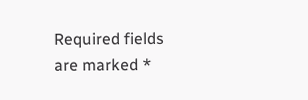Required fields are marked *